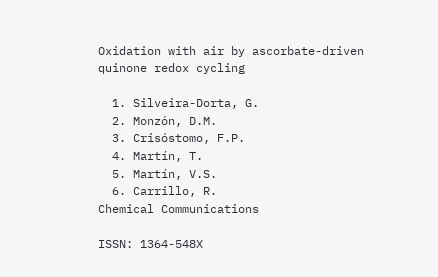Oxidation with air by ascorbate-driven quinone redox cycling

  1. Silveira-Dorta, G.
  2. Monzón, D.M.
  3. Crisóstomo, F.P.
  4. Martín, T.
  5. Martín, V.S.
  6. Carrillo, R.
Chemical Communications

ISSN: 1364-548X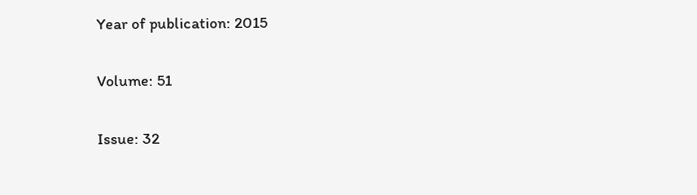Year of publication: 2015

Volume: 51

Issue: 32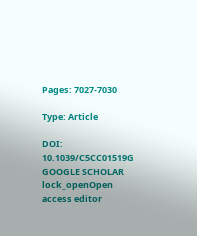Pages: 7027-7030

Type: Article

DOI: 10.1039/C5CC01519G GOOGLE SCHOLAR lock_openOpen access editor